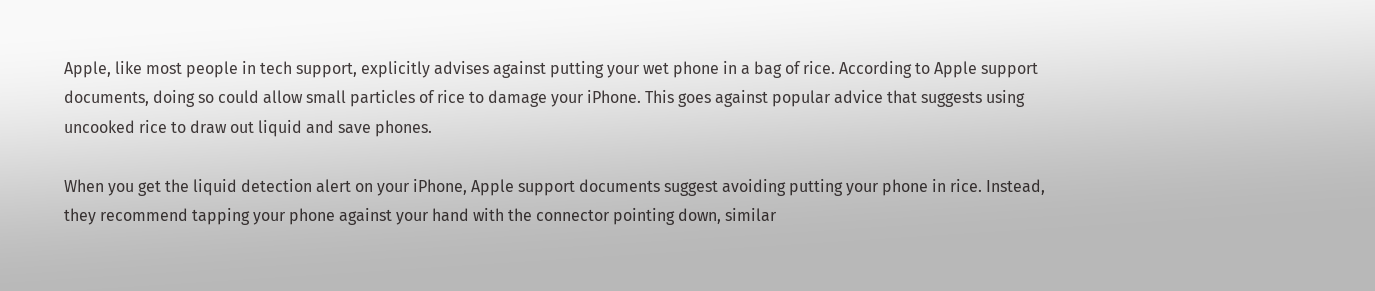Apple, like most people in tech support, explicitly advises against putting your wet phone in a bag of rice. According to Apple support documents, doing so could allow small particles of rice to damage your iPhone. This goes against popular advice that suggests using uncooked rice to draw out liquid and save phones.

When you get the liquid detection alert on your iPhone, Apple support documents suggest avoiding putting your phone in rice. Instead, they recommend tapping your phone against your hand with the connector pointing down, similar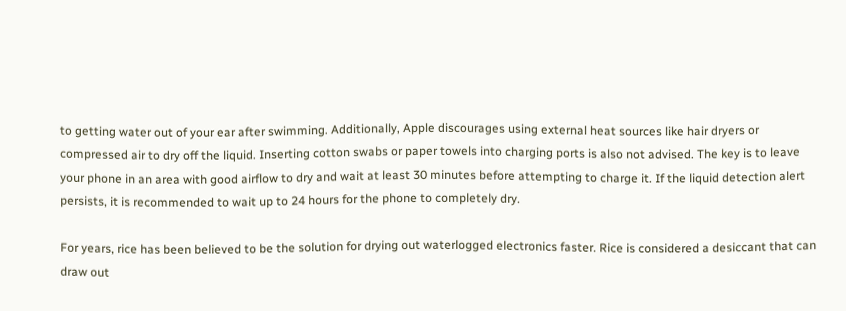to getting water out of your ear after swimming. Additionally, Apple discourages using external heat sources like hair dryers or compressed air to dry off the liquid. Inserting cotton swabs or paper towels into charging ports is also not advised. The key is to leave your phone in an area with good airflow to dry and wait at least 30 minutes before attempting to charge it. If the liquid detection alert persists, it is recommended to wait up to 24 hours for the phone to completely dry.

For years, rice has been believed to be the solution for drying out waterlogged electronics faster. Rice is considered a desiccant that can draw out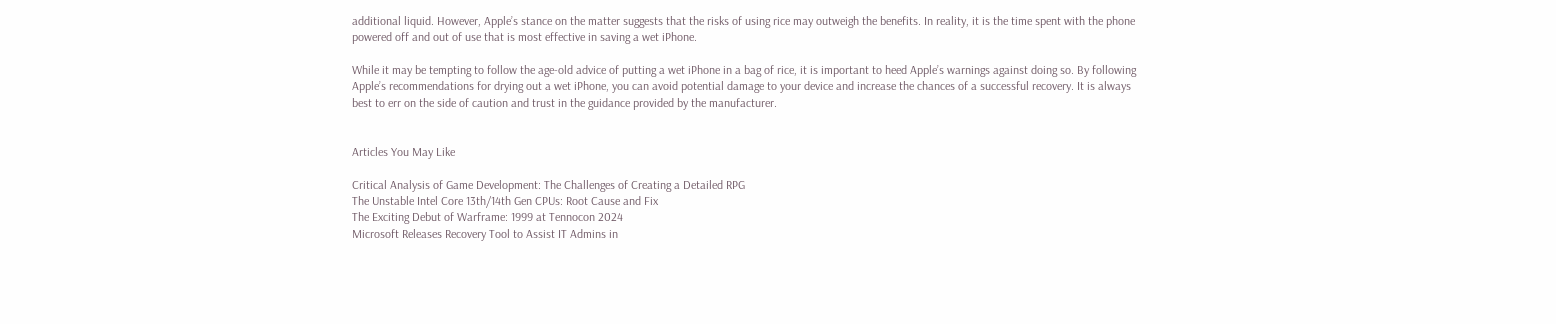additional liquid. However, Apple’s stance on the matter suggests that the risks of using rice may outweigh the benefits. In reality, it is the time spent with the phone powered off and out of use that is most effective in saving a wet iPhone.

While it may be tempting to follow the age-old advice of putting a wet iPhone in a bag of rice, it is important to heed Apple’s warnings against doing so. By following Apple’s recommendations for drying out a wet iPhone, you can avoid potential damage to your device and increase the chances of a successful recovery. It is always best to err on the side of caution and trust in the guidance provided by the manufacturer.


Articles You May Like

Critical Analysis of Game Development: The Challenges of Creating a Detailed RPG
The Unstable Intel Core 13th/14th Gen CPUs: Root Cause and Fix
The Exciting Debut of Warframe: 1999 at Tennocon 2024
Microsoft Releases Recovery Tool to Assist IT Admins in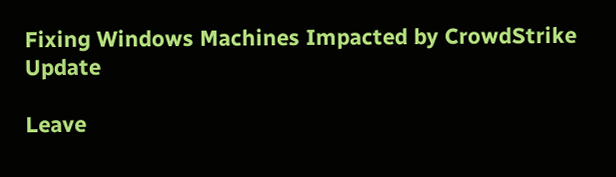Fixing Windows Machines Impacted by CrowdStrike Update

Leave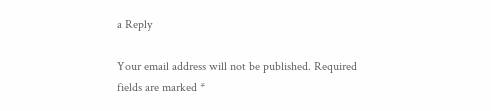a Reply

Your email address will not be published. Required fields are marked *